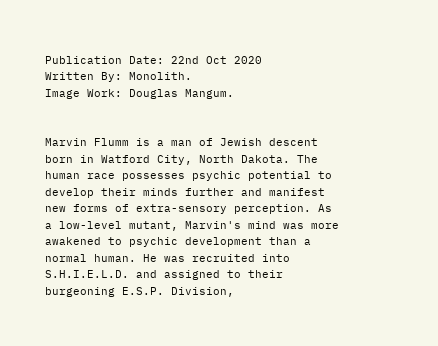Publication Date: 22nd Oct 2020
Written By: Monolith.
Image Work: Douglas Mangum.


Marvin Flumm is a man of Jewish descent born in Watford City, North Dakota. The human race possesses psychic potential to develop their minds further and manifest new forms of extra-sensory perception. As a low-level mutant, Marvin's mind was more awakened to psychic development than a normal human. He was recruited into S.H.I.E.L.D. and assigned to their burgeoning E.S.P. Division,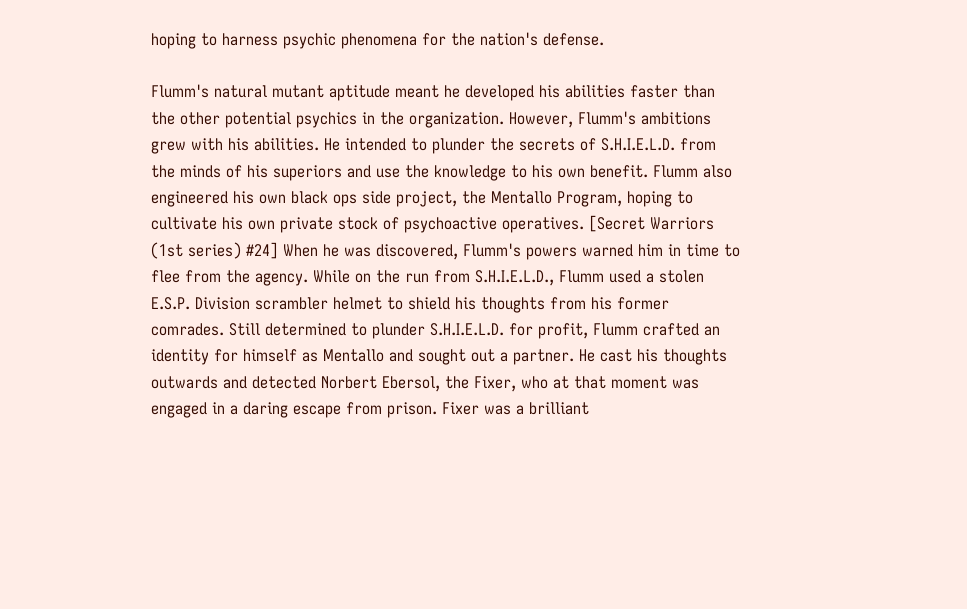hoping to harness psychic phenomena for the nation's defense.

Flumm's natural mutant aptitude meant he developed his abilities faster than the other potential psychics in the organization. However, Flumm's ambitions grew with his abilities. He intended to plunder the secrets of S.H.I.E.L.D. from the minds of his superiors and use the knowledge to his own benefit. Flumm also engineered his own black ops side project, the Mentallo Program, hoping to cultivate his own private stock of psychoactive operatives. [Secret Warriors (1st series) #24] When he was discovered, Flumm's powers warned him in time to flee from the agency. While on the run from S.H.I.E.L.D., Flumm used a stolen E.S.P. Division scrambler helmet to shield his thoughts from his former comrades. Still determined to plunder S.H.I.E.L.D. for profit, Flumm crafted an identity for himself as Mentallo and sought out a partner. He cast his thoughts outwards and detected Norbert Ebersol, the Fixer, who at that moment was engaged in a daring escape from prison. Fixer was a brilliant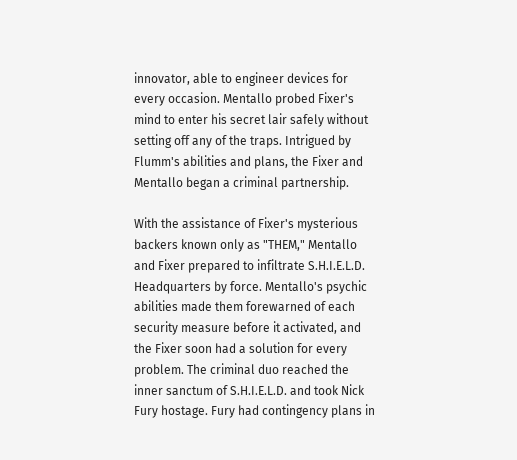innovator, able to engineer devices for every occasion. Mentallo probed Fixer's mind to enter his secret lair safely without setting off any of the traps. Intrigued by Flumm's abilities and plans, the Fixer and Mentallo began a criminal partnership.

With the assistance of Fixer's mysterious backers known only as "THEM," Mentallo and Fixer prepared to infiltrate S.H.I.E.L.D. Headquarters by force. Mentallo's psychic abilities made them forewarned of each security measure before it activated, and the Fixer soon had a solution for every problem. The criminal duo reached the inner sanctum of S.H.I.E.L.D. and took Nick Fury hostage. Fury had contingency plans in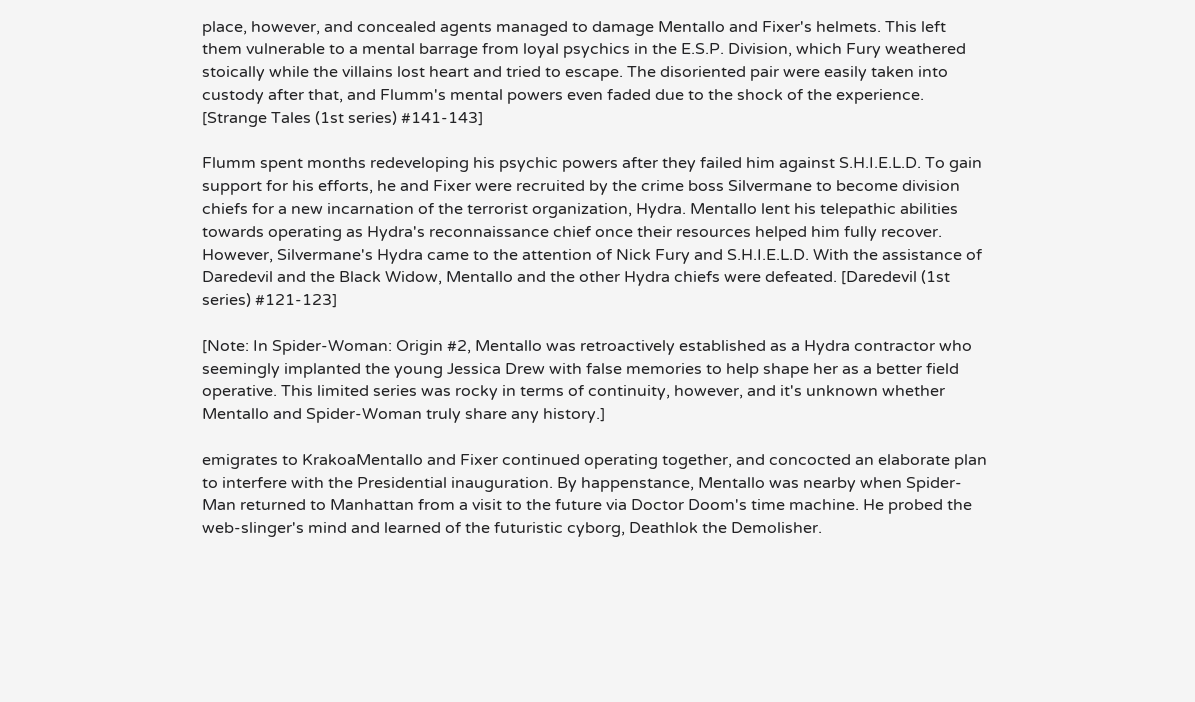place, however, and concealed agents managed to damage Mentallo and Fixer's helmets. This left them vulnerable to a mental barrage from loyal psychics in the E.S.P. Division, which Fury weathered stoically while the villains lost heart and tried to escape. The disoriented pair were easily taken into custody after that, and Flumm's mental powers even faded due to the shock of the experience. [Strange Tales (1st series) #141-143]

Flumm spent months redeveloping his psychic powers after they failed him against S.H.I.E.L.D. To gain support for his efforts, he and Fixer were recruited by the crime boss Silvermane to become division chiefs for a new incarnation of the terrorist organization, Hydra. Mentallo lent his telepathic abilities towards operating as Hydra's reconnaissance chief once their resources helped him fully recover. However, Silvermane's Hydra came to the attention of Nick Fury and S.H.I.E.L.D. With the assistance of Daredevil and the Black Widow, Mentallo and the other Hydra chiefs were defeated. [Daredevil (1st series) #121-123]

[Note: In Spider-Woman: Origin #2, Mentallo was retroactively established as a Hydra contractor who seemingly implanted the young Jessica Drew with false memories to help shape her as a better field operative. This limited series was rocky in terms of continuity, however, and it's unknown whether Mentallo and Spider-Woman truly share any history.]

emigrates to KrakoaMentallo and Fixer continued operating together, and concocted an elaborate plan to interfere with the Presidential inauguration. By happenstance, Mentallo was nearby when Spider-Man returned to Manhattan from a visit to the future via Doctor Doom's time machine. He probed the web-slinger's mind and learned of the futuristic cyborg, Deathlok the Demolisher.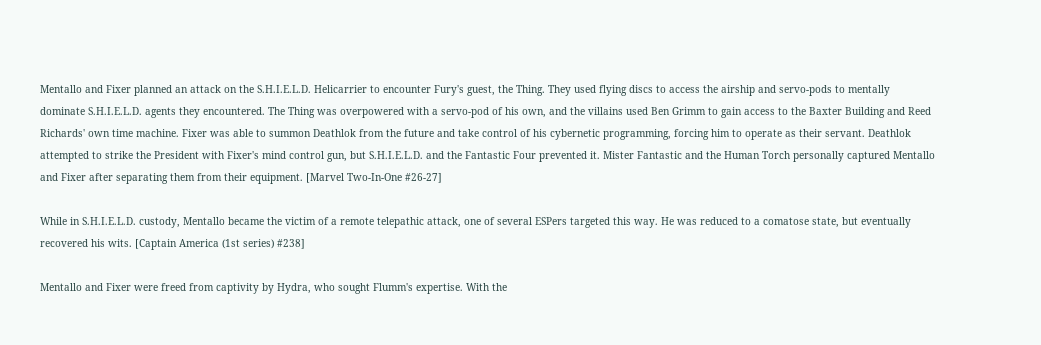Mentallo and Fixer planned an attack on the S.H.I.E.L.D. Helicarrier to encounter Fury's guest, the Thing. They used flying discs to access the airship and servo-pods to mentally dominate S.H.I.E.L.D. agents they encountered. The Thing was overpowered with a servo-pod of his own, and the villains used Ben Grimm to gain access to the Baxter Building and Reed Richards' own time machine. Fixer was able to summon Deathlok from the future and take control of his cybernetic programming, forcing him to operate as their servant. Deathlok attempted to strike the President with Fixer's mind control gun, but S.H.I.E.L.D. and the Fantastic Four prevented it. Mister Fantastic and the Human Torch personally captured Mentallo and Fixer after separating them from their equipment. [Marvel Two-In-One #26-27]

While in S.H.I.E.L.D. custody, Mentallo became the victim of a remote telepathic attack, one of several ESPers targeted this way. He was reduced to a comatose state, but eventually recovered his wits. [Captain America (1st series) #238]

Mentallo and Fixer were freed from captivity by Hydra, who sought Flumm's expertise. With the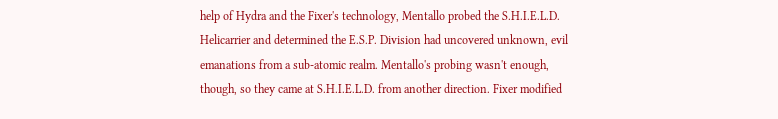help of Hydra and the Fixer's technology, Mentallo probed the S.H.I.E.L.D. Helicarrier and determined the E.S.P. Division had uncovered unknown, evil emanations from a sub-atomic realm. Mentallo's probing wasn't enough, though, so they came at S.H.I.E.L.D. from another direction. Fixer modified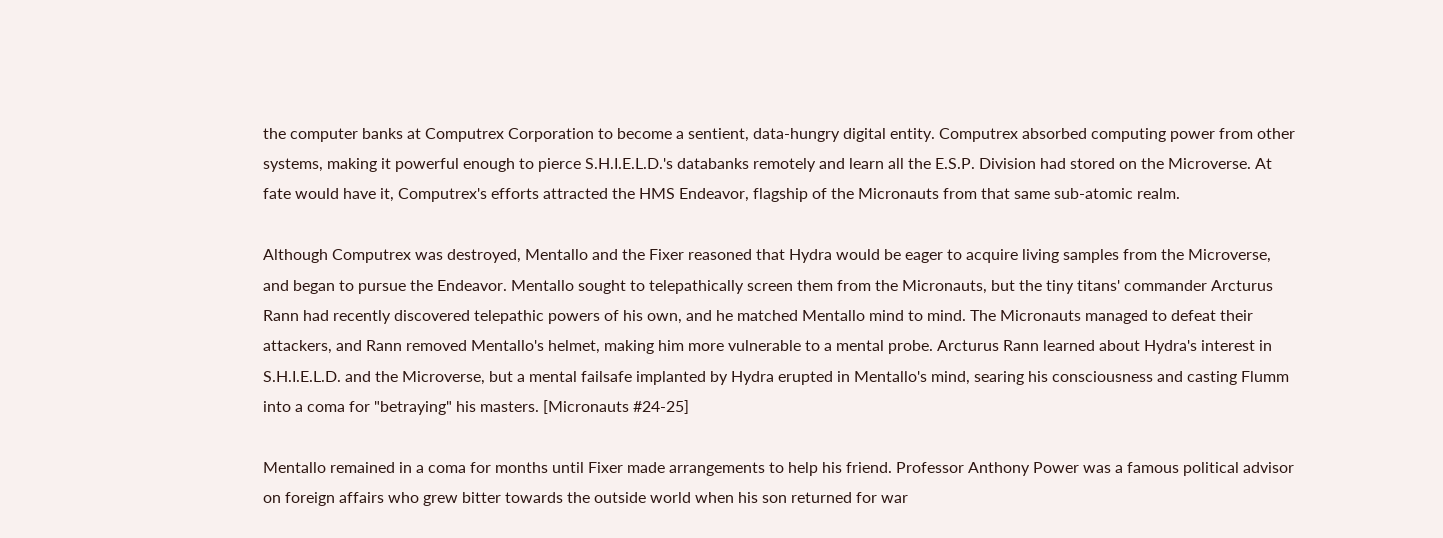the computer banks at Computrex Corporation to become a sentient, data-hungry digital entity. Computrex absorbed computing power from other systems, making it powerful enough to pierce S.H.I.E.L.D.'s databanks remotely and learn all the E.S.P. Division had stored on the Microverse. At fate would have it, Computrex's efforts attracted the HMS Endeavor, flagship of the Micronauts from that same sub-atomic realm.

Although Computrex was destroyed, Mentallo and the Fixer reasoned that Hydra would be eager to acquire living samples from the Microverse, and began to pursue the Endeavor. Mentallo sought to telepathically screen them from the Micronauts, but the tiny titans' commander Arcturus Rann had recently discovered telepathic powers of his own, and he matched Mentallo mind to mind. The Micronauts managed to defeat their attackers, and Rann removed Mentallo's helmet, making him more vulnerable to a mental probe. Arcturus Rann learned about Hydra's interest in S.H.I.E.L.D. and the Microverse, but a mental failsafe implanted by Hydra erupted in Mentallo's mind, searing his consciousness and casting Flumm into a coma for "betraying" his masters. [Micronauts #24-25]

Mentallo remained in a coma for months until Fixer made arrangements to help his friend. Professor Anthony Power was a famous political advisor on foreign affairs who grew bitter towards the outside world when his son returned for war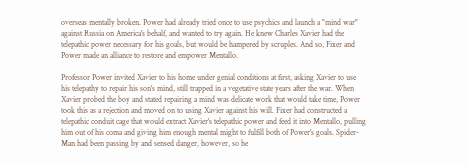overseas mentally broken. Power had already tried once to use psychics and launch a "mind war" against Russia on America's behalf, and wanted to try again. He knew Charles Xavier had the telepathic power necessary for his goals, but would be hampered by scruples. And so, Fixer and Power made an alliance to restore and empower Mentallo.

Professor Power invited Xavier to his home under genial conditions at first, asking Xavier to use his telepathy to repair his son's mind, still trapped in a vegetative state years after the war. When Xavier probed the boy and stated repairing a mind was delicate work that would take time, Power took this as a rejection and moved on to using Xavier against his will. Fixer had constructed a telepathic conduit cage that would extract Xavier's telepathic power and feed it into Mentallo, pulling him out of his coma and giving him enough mental might to fulfill both of Power's goals. Spider-Man had been passing by and sensed danger, however, so he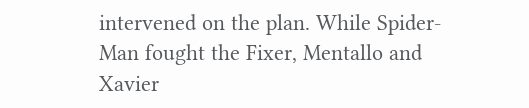intervened on the plan. While Spider-Man fought the Fixer, Mentallo and Xavier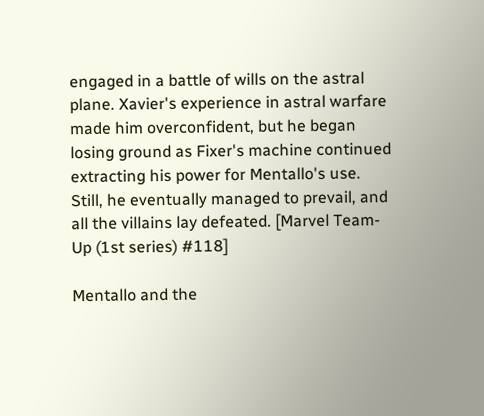engaged in a battle of wills on the astral plane. Xavier's experience in astral warfare made him overconfident, but he began losing ground as Fixer's machine continued extracting his power for Mentallo's use. Still, he eventually managed to prevail, and all the villains lay defeated. [Marvel Team-Up (1st series) #118]

Mentallo and the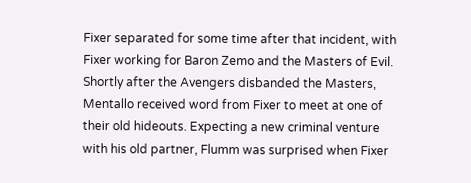Fixer separated for some time after that incident, with Fixer working for Baron Zemo and the Masters of Evil. Shortly after the Avengers disbanded the Masters, Mentallo received word from Fixer to meet at one of their old hideouts. Expecting a new criminal venture with his old partner, Flumm was surprised when Fixer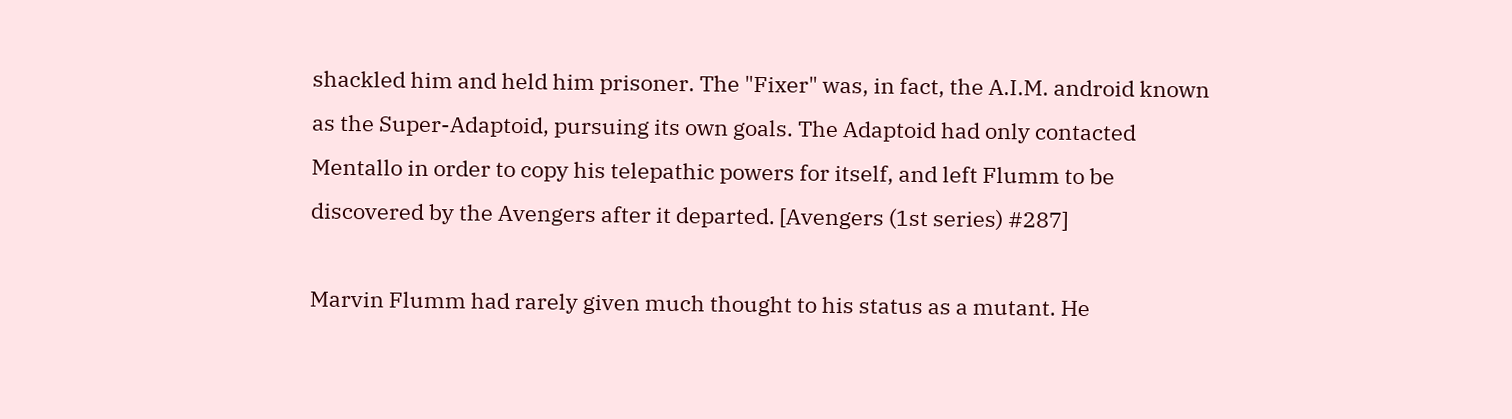shackled him and held him prisoner. The "Fixer" was, in fact, the A.I.M. android known as the Super-Adaptoid, pursuing its own goals. The Adaptoid had only contacted Mentallo in order to copy his telepathic powers for itself, and left Flumm to be discovered by the Avengers after it departed. [Avengers (1st series) #287]

Marvin Flumm had rarely given much thought to his status as a mutant. He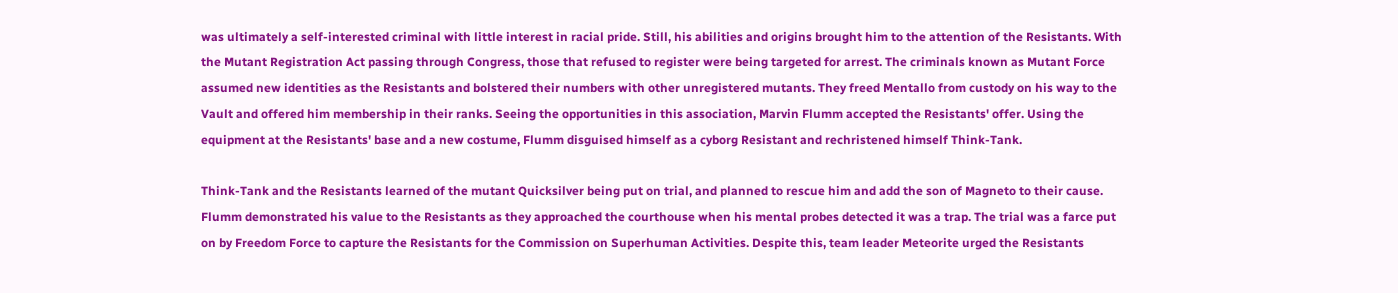was ultimately a self-interested criminal with little interest in racial pride. Still, his abilities and origins brought him to the attention of the Resistants. With the Mutant Registration Act passing through Congress, those that refused to register were being targeted for arrest. The criminals known as Mutant Force assumed new identities as the Resistants and bolstered their numbers with other unregistered mutants. They freed Mentallo from custody on his way to the Vault and offered him membership in their ranks. Seeing the opportunities in this association, Marvin Flumm accepted the Resistants' offer. Using the equipment at the Resistants' base and a new costume, Flumm disguised himself as a cyborg Resistant and rechristened himself Think-Tank.

Think-Tank and the Resistants learned of the mutant Quicksilver being put on trial, and planned to rescue him and add the son of Magneto to their cause. Flumm demonstrated his value to the Resistants as they approached the courthouse when his mental probes detected it was a trap. The trial was a farce put on by Freedom Force to capture the Resistants for the Commission on Superhuman Activities. Despite this, team leader Meteorite urged the Resistants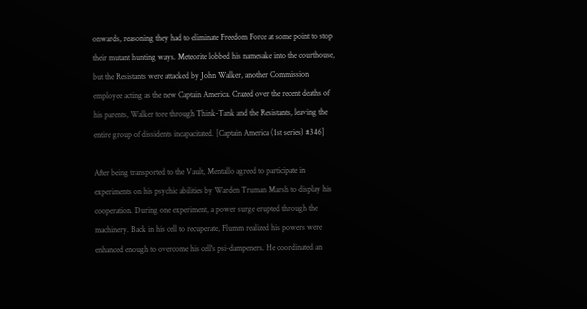onwards, reasoning they had to eliminate Freedom Force at some point to stop their mutant hunting ways. Meteorite lobbed his namesake into the courthouse, but the Resistants were attacked by John Walker, another Commission employee acting as the new Captain America. Crazed over the recent deaths of his parents, Walker tore through Think-Tank and the Resistants, leaving the entire group of dissidents incapacitated. [Captain America (1st series) #346]

After being transported to the Vault, Mentallo agreed to participate in experiments on his psychic abilities by Warden Truman Marsh to display his cooperation. During one experiment, a power surge erupted through the machinery. Back in his cell to recuperate, Flumm realized his powers were enhanced enough to overcome his cell's psi-dampeners. He coordinated an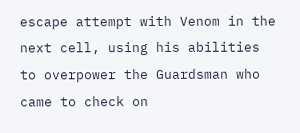escape attempt with Venom in the next cell, using his abilities to overpower the Guardsman who came to check on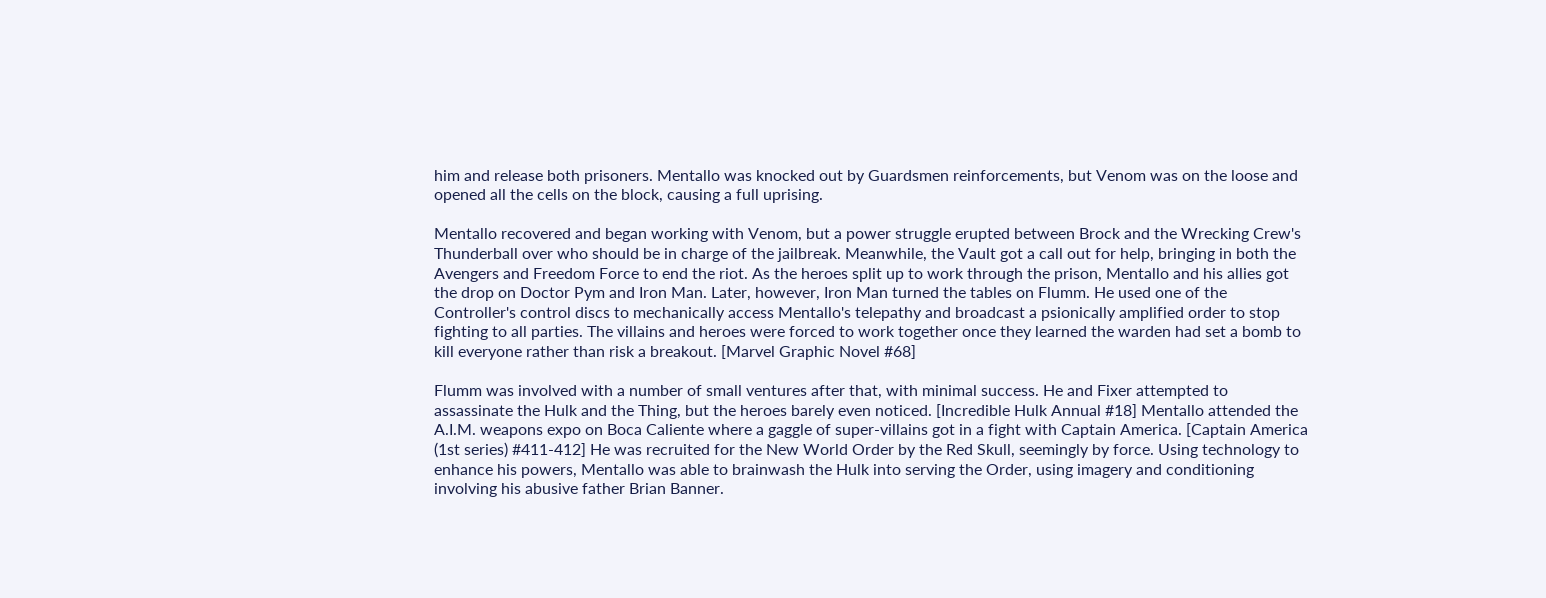him and release both prisoners. Mentallo was knocked out by Guardsmen reinforcements, but Venom was on the loose and opened all the cells on the block, causing a full uprising.

Mentallo recovered and began working with Venom, but a power struggle erupted between Brock and the Wrecking Crew's Thunderball over who should be in charge of the jailbreak. Meanwhile, the Vault got a call out for help, bringing in both the Avengers and Freedom Force to end the riot. As the heroes split up to work through the prison, Mentallo and his allies got the drop on Doctor Pym and Iron Man. Later, however, Iron Man turned the tables on Flumm. He used one of the Controller's control discs to mechanically access Mentallo's telepathy and broadcast a psionically amplified order to stop fighting to all parties. The villains and heroes were forced to work together once they learned the warden had set a bomb to kill everyone rather than risk a breakout. [Marvel Graphic Novel #68]

Flumm was involved with a number of small ventures after that, with minimal success. He and Fixer attempted to assassinate the Hulk and the Thing, but the heroes barely even noticed. [Incredible Hulk Annual #18] Mentallo attended the A.I.M. weapons expo on Boca Caliente where a gaggle of super-villains got in a fight with Captain America. [Captain America (1st series) #411-412] He was recruited for the New World Order by the Red Skull, seemingly by force. Using technology to enhance his powers, Mentallo was able to brainwash the Hulk into serving the Order, using imagery and conditioning involving his abusive father Brian Banner.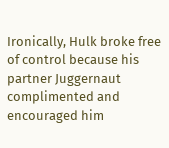Ironically, Hulk broke free of control because his partner Juggernaut complimented and encouraged him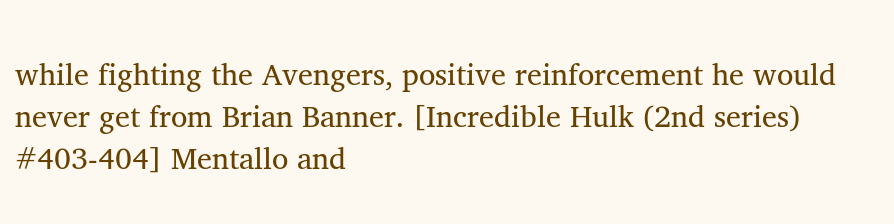while fighting the Avengers, positive reinforcement he would never get from Brian Banner. [Incredible Hulk (2nd series) #403-404] Mentallo and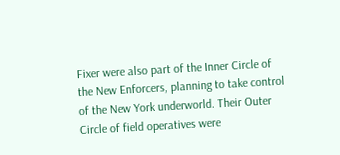Fixer were also part of the Inner Circle of the New Enforcers, planning to take control of the New York underworld. Their Outer Circle of field operatives were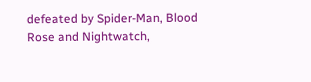defeated by Spider-Man, Blood Rose and Nightwatch,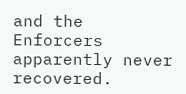and the Enforcers apparently never recovered.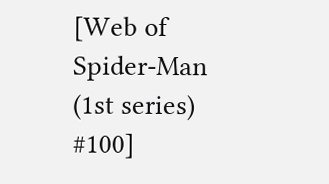[Web of Spider-Man (1st series) #100]